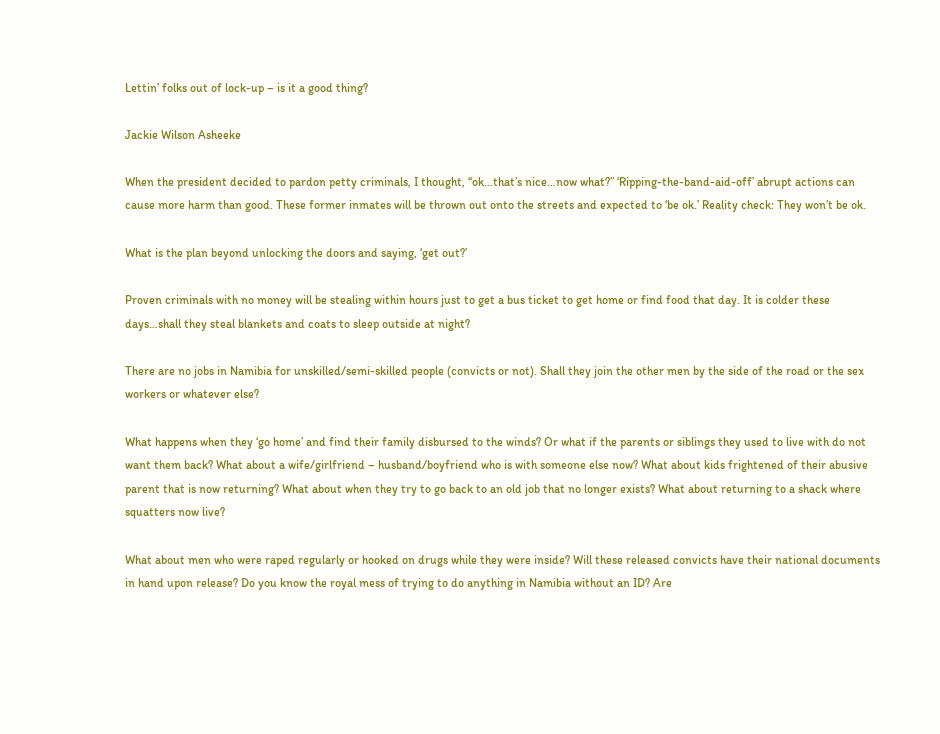Lettin’ folks out of lock-up – is it a good thing?

Jackie Wilson Asheeke

When the president decided to pardon petty criminals, I thought, “ok…that’s nice…now what?” ‘Ripping-the-band-aid-off’ abrupt actions can cause more harm than good. These former inmates will be thrown out onto the streets and expected to ‘be ok.’ Reality check: They won’t be ok.

What is the plan beyond unlocking the doors and saying, ‘get out?’

Proven criminals with no money will be stealing within hours just to get a bus ticket to get home or find food that day. It is colder these days…shall they steal blankets and coats to sleep outside at night?

There are no jobs in Namibia for unskilled/semi-skilled people (convicts or not). Shall they join the other men by the side of the road or the sex workers or whatever else?

What happens when they ‘go home’ and find their family disbursed to the winds? Or what if the parents or siblings they used to live with do not want them back? What about a wife/girlfriend – husband/boyfriend who is with someone else now? What about kids frightened of their abusive parent that is now returning? What about when they try to go back to an old job that no longer exists? What about returning to a shack where squatters now live?

What about men who were raped regularly or hooked on drugs while they were inside? Will these released convicts have their national documents in hand upon release? Do you know the royal mess of trying to do anything in Namibia without an ID? Are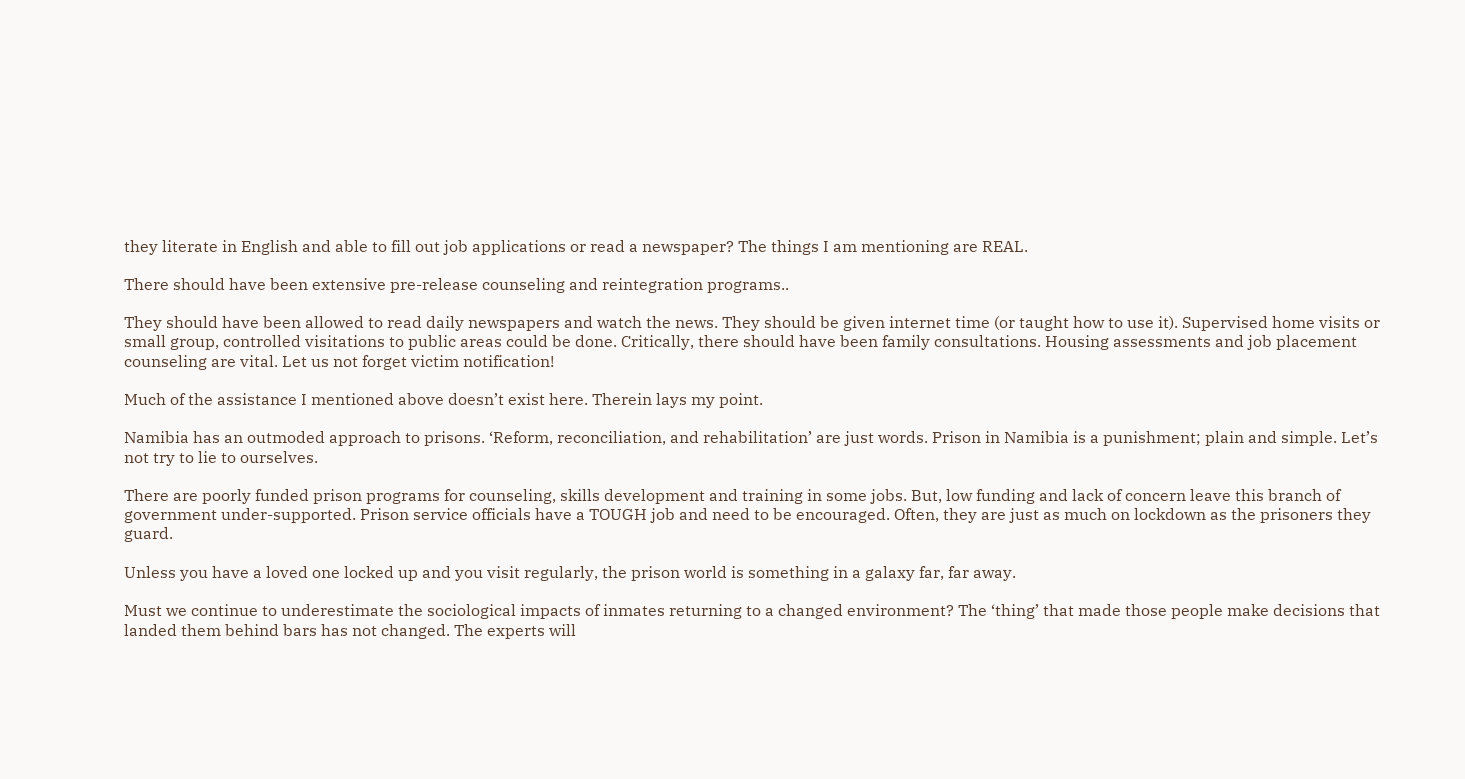they literate in English and able to fill out job applications or read a newspaper? The things I am mentioning are REAL.

There should have been extensive pre-release counseling and reintegration programs..

They should have been allowed to read daily newspapers and watch the news. They should be given internet time (or taught how to use it). Supervised home visits or small group, controlled visitations to public areas could be done. Critically, there should have been family consultations. Housing assessments and job placement counseling are vital. Let us not forget victim notification!

Much of the assistance I mentioned above doesn’t exist here. Therein lays my point.

Namibia has an outmoded approach to prisons. ‘Reform, reconciliation, and rehabilitation’ are just words. Prison in Namibia is a punishment; plain and simple. Let’s not try to lie to ourselves.

There are poorly funded prison programs for counseling, skills development and training in some jobs. But, low funding and lack of concern leave this branch of government under-supported. Prison service officials have a TOUGH job and need to be encouraged. Often, they are just as much on lockdown as the prisoners they guard.

Unless you have a loved one locked up and you visit regularly, the prison world is something in a galaxy far, far away.

Must we continue to underestimate the sociological impacts of inmates returning to a changed environment? The ‘thing’ that made those people make decisions that landed them behind bars has not changed. The experts will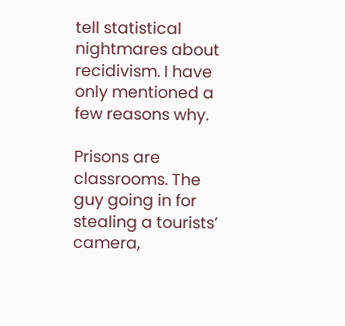tell statistical nightmares about recidivism. I have only mentioned a few reasons why.

Prisons are classrooms. The guy going in for stealing a tourists’ camera,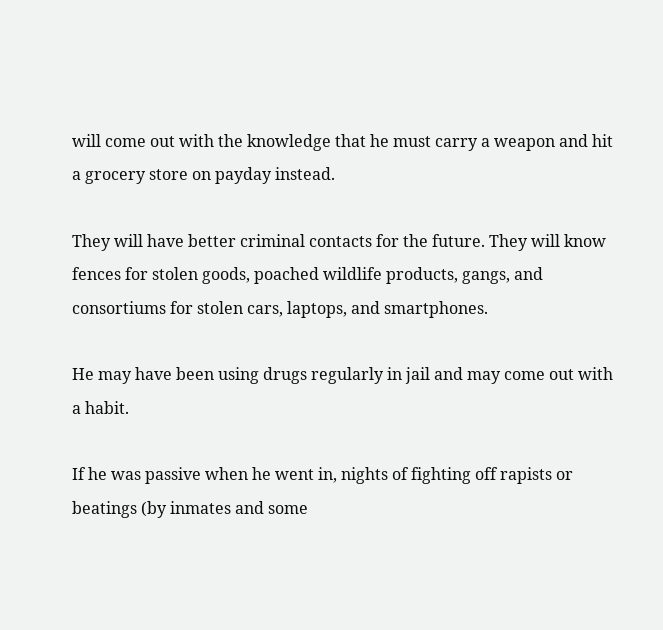will come out with the knowledge that he must carry a weapon and hit a grocery store on payday instead.

They will have better criminal contacts for the future. They will know fences for stolen goods, poached wildlife products, gangs, and consortiums for stolen cars, laptops, and smartphones.

He may have been using drugs regularly in jail and may come out with a habit.

If he was passive when he went in, nights of fighting off rapists or beatings (by inmates and some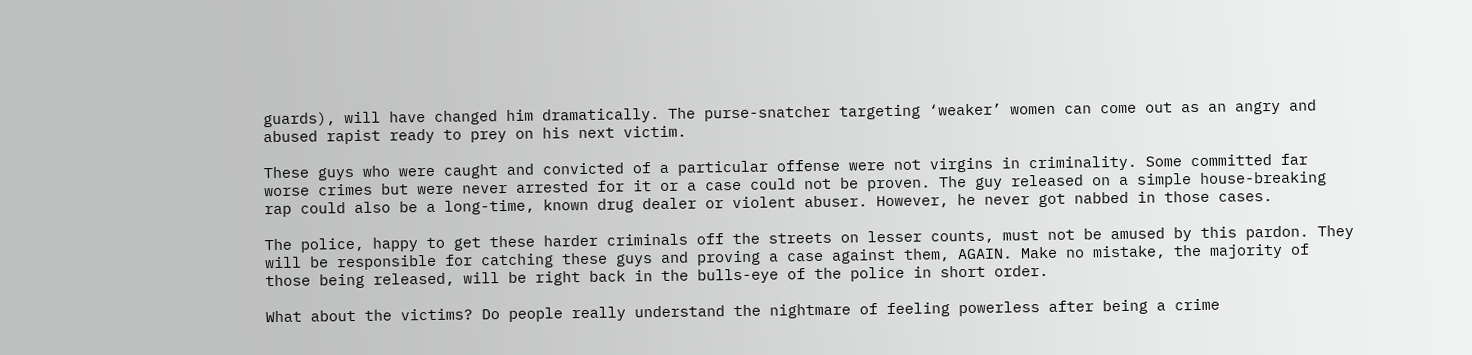guards), will have changed him dramatically. The purse-snatcher targeting ‘weaker’ women can come out as an angry and abused rapist ready to prey on his next victim.

These guys who were caught and convicted of a particular offense were not virgins in criminality. Some committed far worse crimes but were never arrested for it or a case could not be proven. The guy released on a simple house-breaking rap could also be a long-time, known drug dealer or violent abuser. However, he never got nabbed in those cases.

The police, happy to get these harder criminals off the streets on lesser counts, must not be amused by this pardon. They will be responsible for catching these guys and proving a case against them, AGAIN. Make no mistake, the majority of those being released, will be right back in the bulls-eye of the police in short order.

What about the victims? Do people really understand the nightmare of feeling powerless after being a crime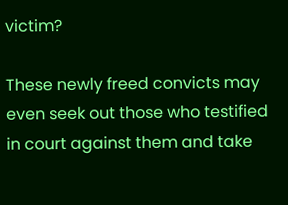victim?

These newly freed convicts may even seek out those who testified in court against them and take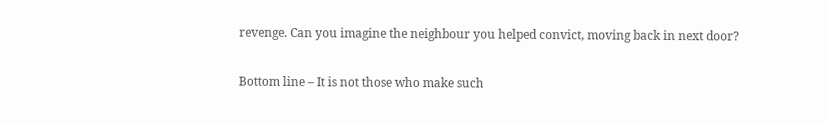revenge. Can you imagine the neighbour you helped convict, moving back in next door?

Bottom line – It is not those who make such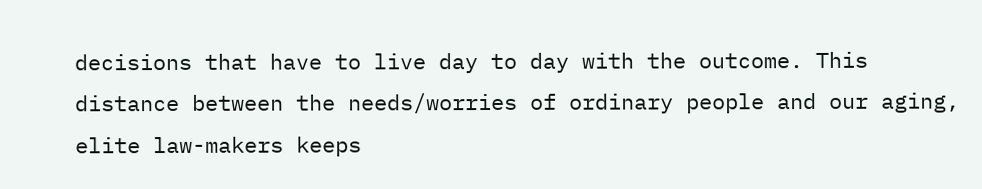decisions that have to live day to day with the outcome. This distance between the needs/worries of ordinary people and our aging, elite law-makers keeps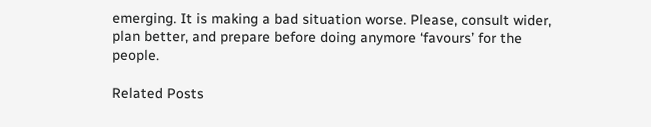emerging. It is making a bad situation worse. Please, consult wider, plan better, and prepare before doing anymore ‘favours’ for the people.

Related Posts